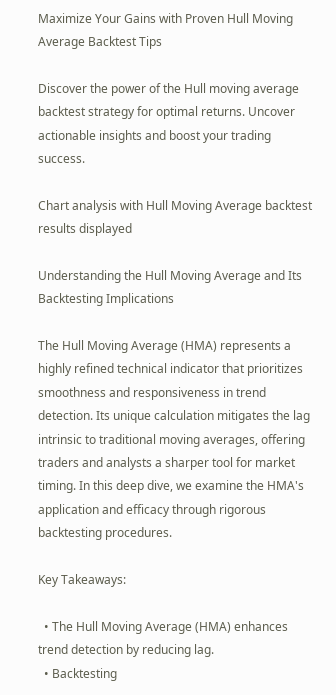Maximize Your Gains with Proven Hull Moving Average Backtest Tips

Discover the power of the Hull moving average backtest strategy for optimal returns. Uncover actionable insights and boost your trading success.

Chart analysis with Hull Moving Average backtest results displayed

Understanding the Hull Moving Average and Its Backtesting Implications

The Hull Moving Average (HMA) represents a highly refined technical indicator that prioritizes smoothness and responsiveness in trend detection. Its unique calculation mitigates the lag intrinsic to traditional moving averages, offering traders and analysts a sharper tool for market timing. In this deep dive, we examine the HMA's application and efficacy through rigorous backtesting procedures.

Key Takeaways:

  • The Hull Moving Average (HMA) enhances trend detection by reducing lag.
  • Backtesting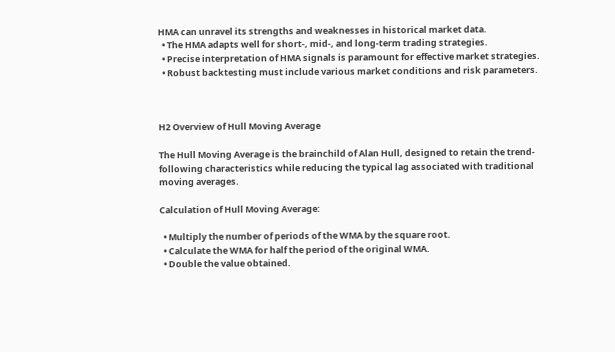HMA can unravel its strengths and weaknesses in historical market data.
  • The HMA adapts well for short-, mid-, and long-term trading strategies.
  • Precise interpretation of HMA signals is paramount for effective market strategies.
  • Robust backtesting must include various market conditions and risk parameters.



H2 Overview of Hull Moving Average

The Hull Moving Average is the brainchild of Alan Hull, designed to retain the trend-following characteristics while reducing the typical lag associated with traditional moving averages.

Calculation of Hull Moving Average:

  • Multiply the number of periods of the WMA by the square root.
  • Calculate the WMA for half the period of the original WMA.
  • Double the value obtained.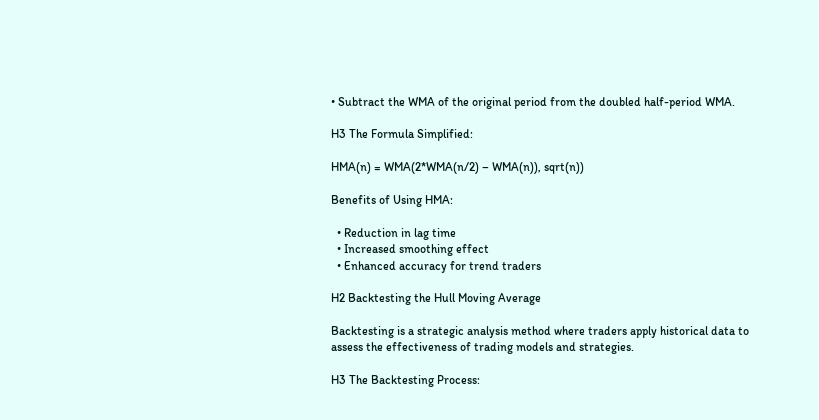• Subtract the WMA of the original period from the doubled half-period WMA.

H3 The Formula Simplified:

HMA(n) = WMA(2*WMA(n/2) – WMA(n)), sqrt(n))

Benefits of Using HMA:

  • Reduction in lag time
  • Increased smoothing effect
  • Enhanced accuracy for trend traders

H2 Backtesting the Hull Moving Average

Backtesting is a strategic analysis method where traders apply historical data to assess the effectiveness of trading models and strategies.

H3 The Backtesting Process: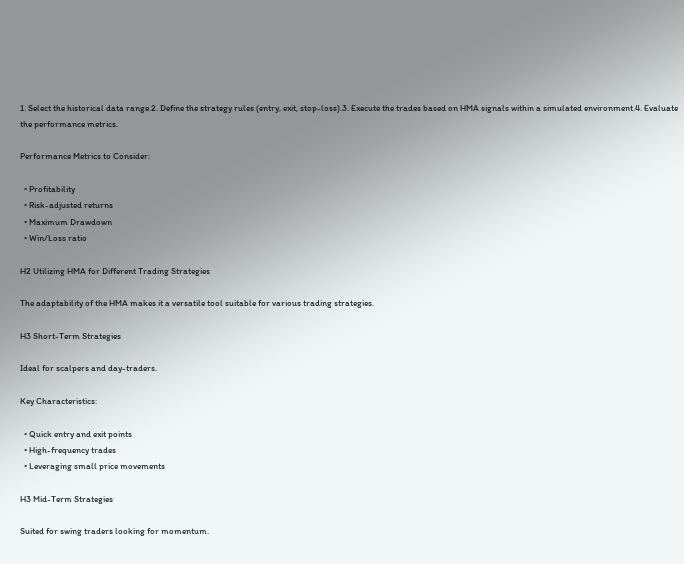1. Select the historical data range.2. Define the strategy rules (entry, exit, stop-loss).3. Execute the trades based on HMA signals within a simulated environment.4. Evaluate the performance metrics.

Performance Metrics to Consider:

  • Profitability
  • Risk-adjusted returns
  • Maximum Drawdown
  • Win/Loss ratio

H2 Utilizing HMA for Different Trading Strategies

The adaptability of the HMA makes it a versatile tool suitable for various trading strategies.

H3 Short-Term Strategies

Ideal for scalpers and day-traders.

Key Characteristics:

  • Quick entry and exit points
  • High-frequency trades
  • Leveraging small price movements

H3 Mid-Term Strategies

Suited for swing traders looking for momentum.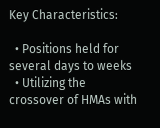Key Characteristics:

  • Positions held for several days to weeks
  • Utilizing the crossover of HMAs with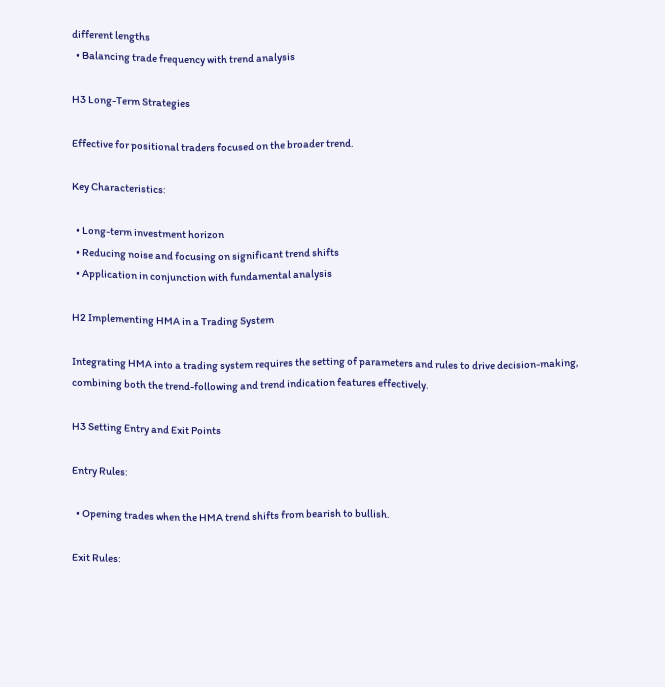different lengths
  • Balancing trade frequency with trend analysis

H3 Long-Term Strategies

Effective for positional traders focused on the broader trend.

Key Characteristics:

  • Long-term investment horizon
  • Reducing noise and focusing on significant trend shifts
  • Application in conjunction with fundamental analysis

H2 Implementing HMA in a Trading System

Integrating HMA into a trading system requires the setting of parameters and rules to drive decision-making, combining both the trend-following and trend indication features effectively.

H3 Setting Entry and Exit Points

Entry Rules:

  • Opening trades when the HMA trend shifts from bearish to bullish.

Exit Rules: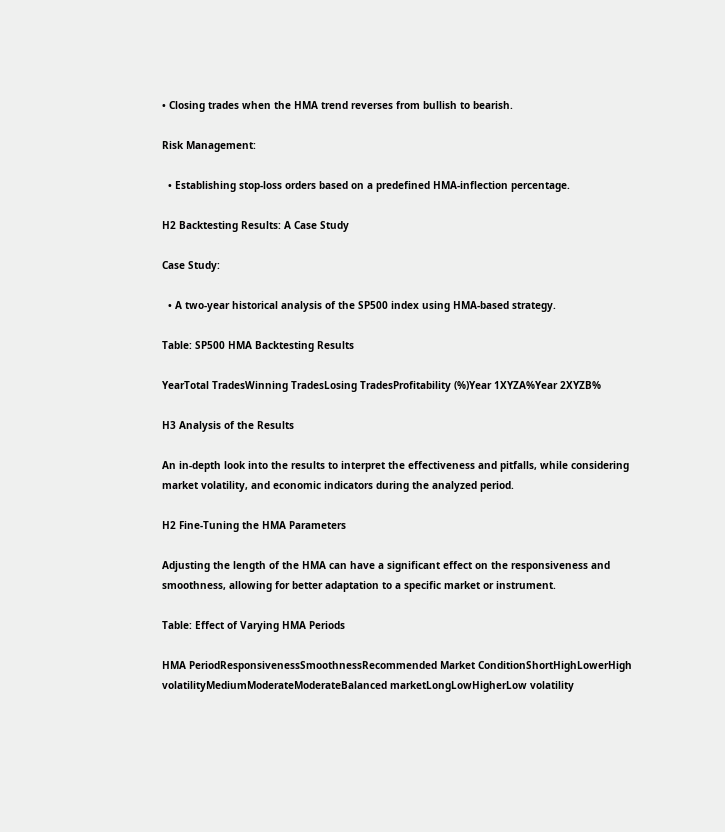• Closing trades when the HMA trend reverses from bullish to bearish.

Risk Management:

  • Establishing stop-loss orders based on a predefined HMA-inflection percentage.

H2 Backtesting Results: A Case Study

Case Study:

  • A two-year historical analysis of the SP500 index using HMA-based strategy.

Table: SP500 HMA Backtesting Results

YearTotal TradesWinning TradesLosing TradesProfitability (%)Year 1XYZA%Year 2XYZB%

H3 Analysis of the Results

An in-depth look into the results to interpret the effectiveness and pitfalls, while considering market volatility, and economic indicators during the analyzed period.

H2 Fine-Tuning the HMA Parameters

Adjusting the length of the HMA can have a significant effect on the responsiveness and smoothness, allowing for better adaptation to a specific market or instrument.

Table: Effect of Varying HMA Periods

HMA PeriodResponsivenessSmoothnessRecommended Market ConditionShortHighLowerHigh volatilityMediumModerateModerateBalanced marketLongLowHigherLow volatility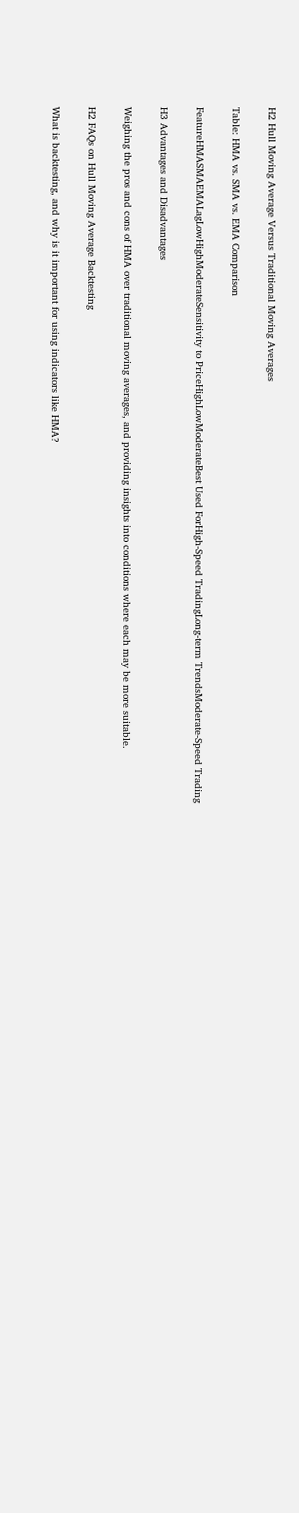H2 Hull Moving Average Versus Traditional Moving Averages

Table: HMA vs. SMA vs. EMA Comparison

FeatureHMASMAEMALagLowHighModerateSensitivity to PriceHighLowModerateBest Used ForHigh-Speed TradingLong-term TrendsModerate-Speed Trading

H3 Advantages and Disadvantages

Weighing the pros and cons of HMA over traditional moving averages, and providing insights into conditions where each may be more suitable.

H2 FAQs on Hull Moving Average Backtesting

What is backtesting, and why is it important for using indicators like HMA?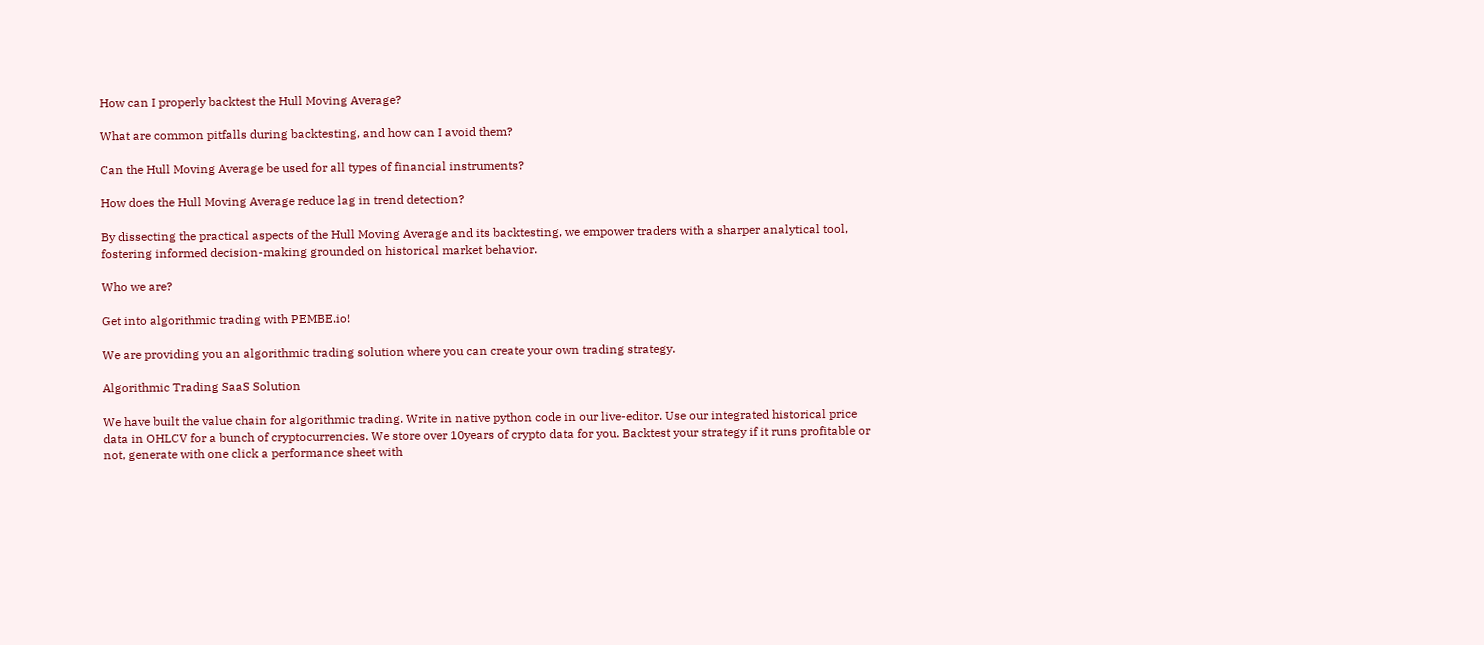How can I properly backtest the Hull Moving Average?

What are common pitfalls during backtesting, and how can I avoid them?

Can the Hull Moving Average be used for all types of financial instruments?

How does the Hull Moving Average reduce lag in trend detection?

By dissecting the practical aspects of the Hull Moving Average and its backtesting, we empower traders with a sharper analytical tool, fostering informed decision-making grounded on historical market behavior.

Who we are?

Get into algorithmic trading with PEMBE.io!

We are providing you an algorithmic trading solution where you can create your own trading strategy.

Algorithmic Trading SaaS Solution

We have built the value chain for algorithmic trading. Write in native python code in our live-editor. Use our integrated historical price data in OHLCV for a bunch of cryptocurrencies. We store over 10years of crypto data for you. Backtest your strategy if it runs profitable or not, generate with one click a performance sheet with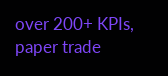over 200+ KPIs, paper trade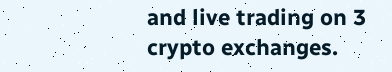and live trading on 3 crypto exchanges.